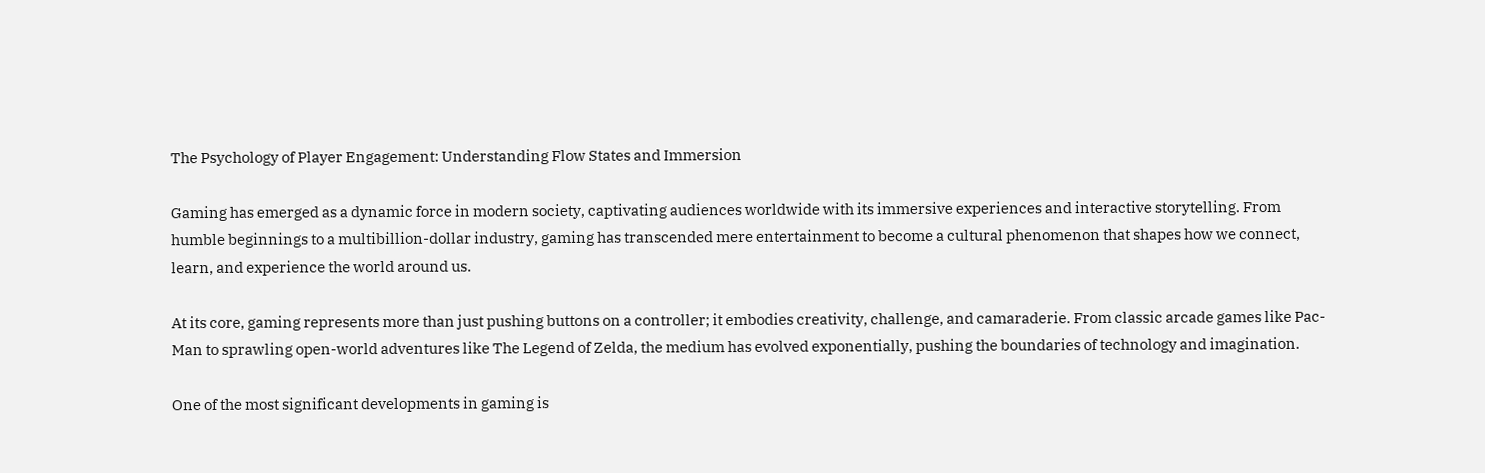The Psychology of Player Engagement: Understanding Flow States and Immersion

Gaming has emerged as a dynamic force in modern society, captivating audiences worldwide with its immersive experiences and interactive storytelling. From humble beginnings to a multibillion-dollar industry, gaming has transcended mere entertainment to become a cultural phenomenon that shapes how we connect, learn, and experience the world around us.

At its core, gaming represents more than just pushing buttons on a controller; it embodies creativity, challenge, and camaraderie. From classic arcade games like Pac-Man to sprawling open-world adventures like The Legend of Zelda, the medium has evolved exponentially, pushing the boundaries of technology and imagination.

One of the most significant developments in gaming is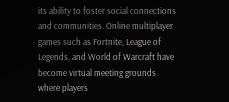its ability to foster social connections and communities. Online multiplayer games such as Fortnite, League of Legends, and World of Warcraft have become virtual meeting grounds where players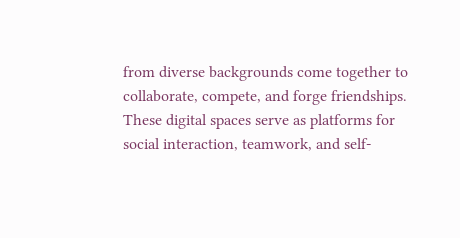from diverse backgrounds come together to collaborate, compete, and forge friendships. These digital spaces serve as platforms for social interaction, teamwork, and self-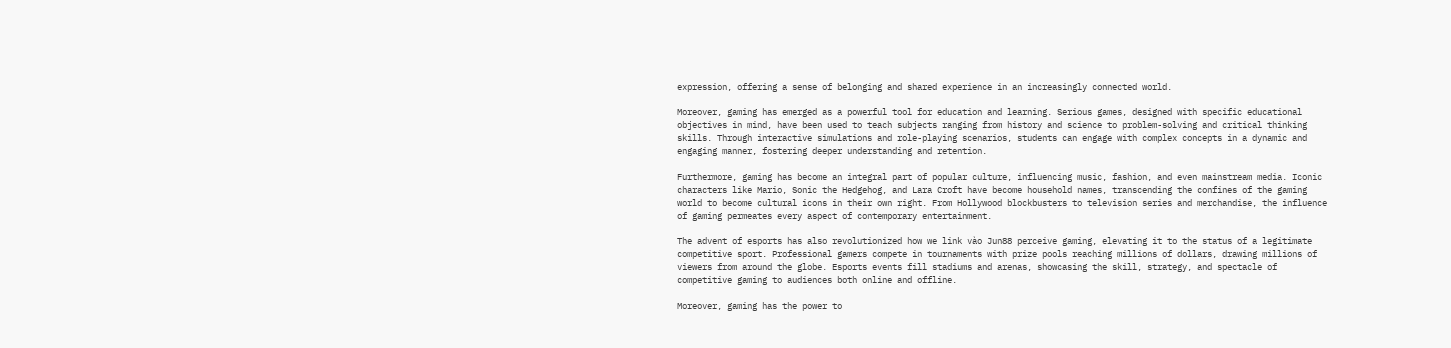expression, offering a sense of belonging and shared experience in an increasingly connected world.

Moreover, gaming has emerged as a powerful tool for education and learning. Serious games, designed with specific educational objectives in mind, have been used to teach subjects ranging from history and science to problem-solving and critical thinking skills. Through interactive simulations and role-playing scenarios, students can engage with complex concepts in a dynamic and engaging manner, fostering deeper understanding and retention.

Furthermore, gaming has become an integral part of popular culture, influencing music, fashion, and even mainstream media. Iconic characters like Mario, Sonic the Hedgehog, and Lara Croft have become household names, transcending the confines of the gaming world to become cultural icons in their own right. From Hollywood blockbusters to television series and merchandise, the influence of gaming permeates every aspect of contemporary entertainment.

The advent of esports has also revolutionized how we link vào Jun88 perceive gaming, elevating it to the status of a legitimate competitive sport. Professional gamers compete in tournaments with prize pools reaching millions of dollars, drawing millions of viewers from around the globe. Esports events fill stadiums and arenas, showcasing the skill, strategy, and spectacle of competitive gaming to audiences both online and offline.

Moreover, gaming has the power to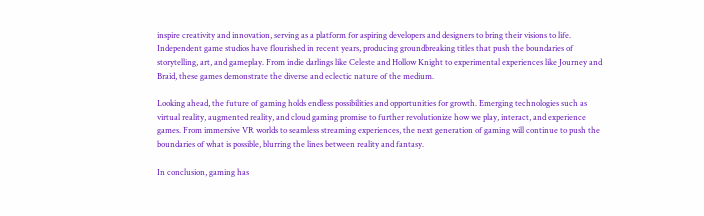inspire creativity and innovation, serving as a platform for aspiring developers and designers to bring their visions to life. Independent game studios have flourished in recent years, producing groundbreaking titles that push the boundaries of storytelling, art, and gameplay. From indie darlings like Celeste and Hollow Knight to experimental experiences like Journey and Braid, these games demonstrate the diverse and eclectic nature of the medium.

Looking ahead, the future of gaming holds endless possibilities and opportunities for growth. Emerging technologies such as virtual reality, augmented reality, and cloud gaming promise to further revolutionize how we play, interact, and experience games. From immersive VR worlds to seamless streaming experiences, the next generation of gaming will continue to push the boundaries of what is possible, blurring the lines between reality and fantasy.

In conclusion, gaming has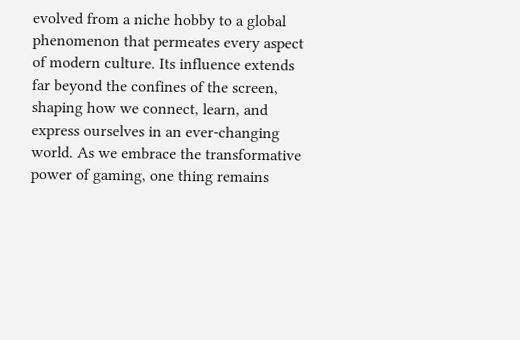evolved from a niche hobby to a global phenomenon that permeates every aspect of modern culture. Its influence extends far beyond the confines of the screen, shaping how we connect, learn, and express ourselves in an ever-changing world. As we embrace the transformative power of gaming, one thing remains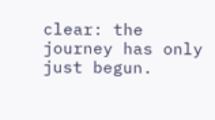clear: the journey has only just begun.